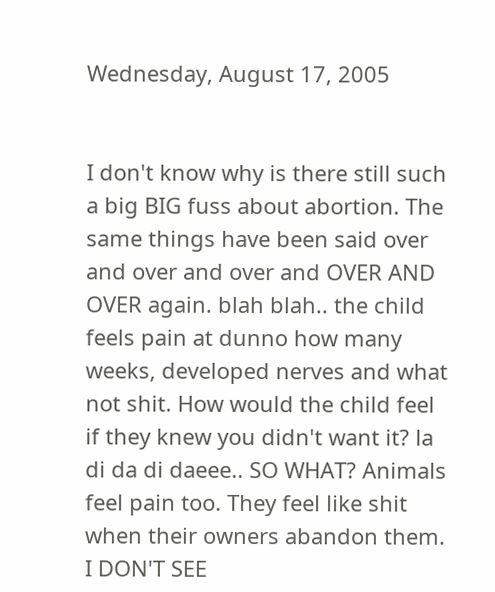Wednesday, August 17, 2005


I don't know why is there still such a big BIG fuss about abortion. The same things have been said over and over and over and OVER AND OVER again. blah blah.. the child feels pain at dunno how many weeks, developed nerves and what not shit. How would the child feel if they knew you didn't want it? la di da di daeee.. SO WHAT? Animals feel pain too. They feel like shit when their owners abandon them. I DON'T SEE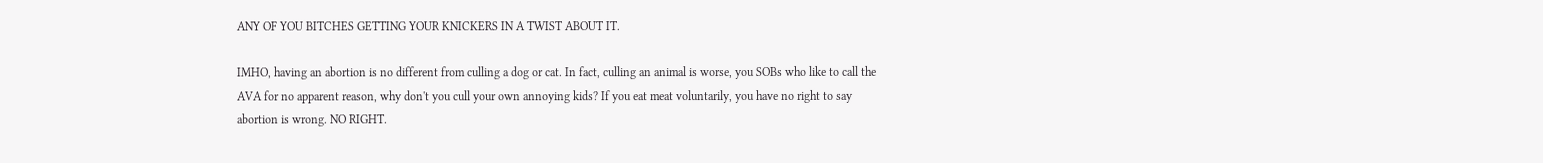ANY OF YOU BITCHES GETTING YOUR KNICKERS IN A TWIST ABOUT IT.

IMHO, having an abortion is no different from culling a dog or cat. In fact, culling an animal is worse, you SOBs who like to call the AVA for no apparent reason, why don't you cull your own annoying kids? If you eat meat voluntarily, you have no right to say abortion is wrong. NO RIGHT.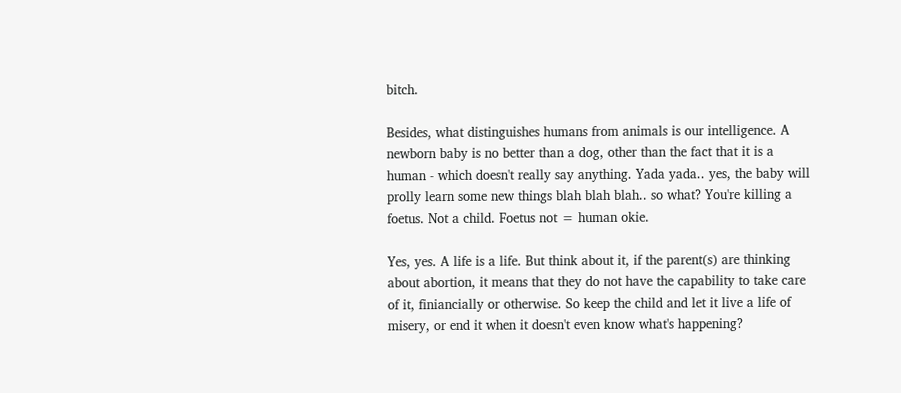bitch.

Besides, what distinguishes humans from animals is our intelligence. A newborn baby is no better than a dog, other than the fact that it is a human - which doesn't really say anything. Yada yada.. yes, the baby will prolly learn some new things blah blah blah.. so what? You're killing a foetus. Not a child. Foetus not = human okie.

Yes, yes. A life is a life. But think about it, if the parent(s) are thinking about abortion, it means that they do not have the capability to take care of it, finiancially or otherwise. So keep the child and let it live a life of misery, or end it when it doesn't even know what's happening?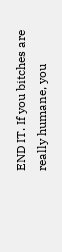END IT. If you bitches are really humane, you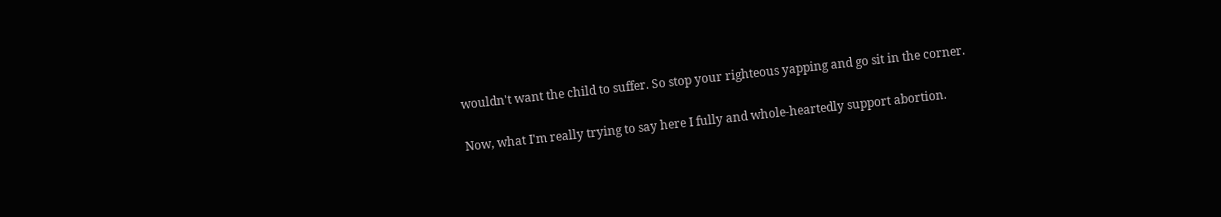wouldn't want the child to suffer. So stop your righteous yapping and go sit in the corner.

Now, what I'm really trying to say here I fully and whole-heartedly support abortion.